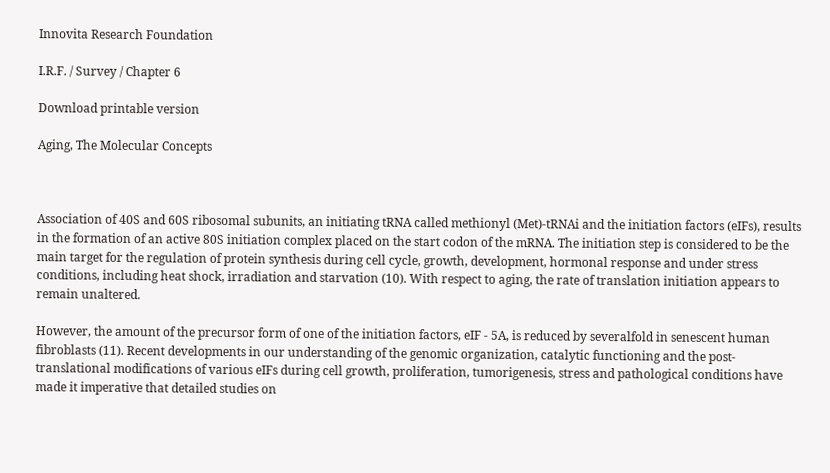Innovita Research Foundation

I.R.F. / Survey / Chapter 6

Download printable version

Aging, The Molecular Concepts



Association of 40S and 60S ribosomal subunits, an initiating tRNA called methionyl (Met)-tRNAi and the initiation factors (eIFs), results in the formation of an active 80S initiation complex placed on the start codon of the mRNA. The initiation step is considered to be the main target for the regulation of protein synthesis during cell cycle, growth, development, hormonal response and under stress conditions, including heat shock, irradiation and starvation (10). With respect to aging, the rate of translation initiation appears to remain unaltered.

However, the amount of the precursor form of one of the initiation factors, eIF - 5A, is reduced by severalfold in senescent human fibroblasts (11). Recent developments in our understanding of the genomic organization, catalytic functioning and the post-translational modifications of various eIFs during cell growth, proliferation, tumorigenesis, stress and pathological conditions have made it imperative that detailed studies on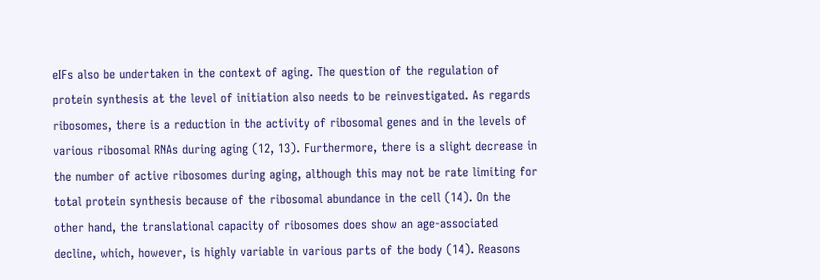eIFs also be undertaken in the context of aging. The question of the regulation of protein synthesis at the level of initiation also needs to be reinvestigated. As regards ribosomes, there is a reduction in the activity of ribosomal genes and in the levels of various ribosomal RNAs during aging (12, 13). Furthermore, there is a slight decrease in the number of active ribosomes during aging, although this may not be rate limiting for total protein synthesis because of the ribosomal abundance in the cell (14). On the other hand, the translational capacity of ribosomes does show an age-associated decline, which, however, is highly variable in various parts of the body (14). Reasons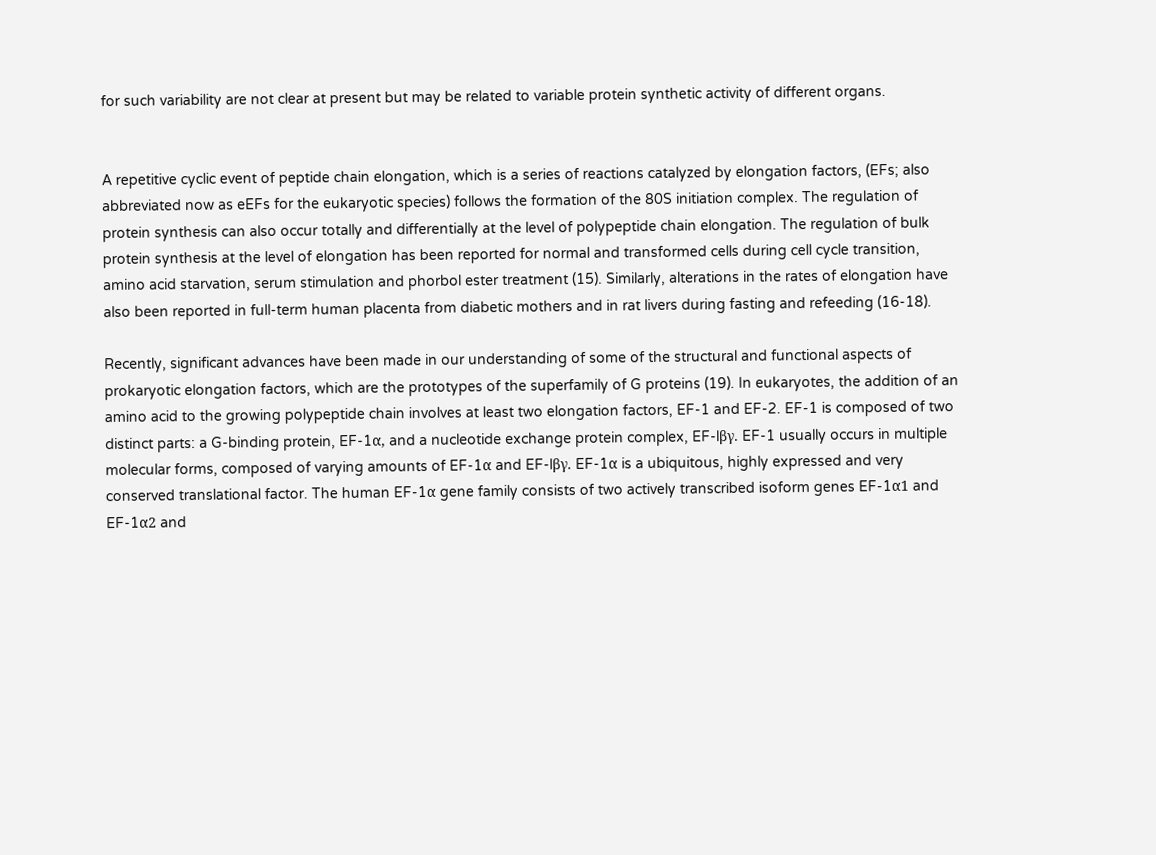for such variability are not clear at present but may be related to variable protein synthetic activity of different organs.


A repetitive cyclic event of peptide chain elongation, which is a series of reactions catalyzed by elongation factors, (EFs; also abbreviated now as eEFs for the eukaryotic species) follows the formation of the 80S initiation complex. The regulation of protein synthesis can also occur totally and differentially at the level of polypeptide chain elongation. The regulation of bulk protein synthesis at the level of elongation has been reported for normal and transformed cells during cell cycle transition, amino acid starvation, serum stimulation and phorbol ester treatment (15). Similarly, alterations in the rates of elongation have also been reported in full-term human placenta from diabetic mothers and in rat livers during fasting and refeeding (16-18).

Recently, significant advances have been made in our understanding of some of the structural and functional aspects of prokaryotic elongation factors, which are the prototypes of the superfamily of G proteins (19). In eukaryotes, the addition of an amino acid to the growing polypeptide chain involves at least two elongation factors, EF-1 and EF-2. EF-1 is composed of two distinct parts: a G-binding protein, EF-1α, and a nucleotide exchange protein complex, EF-lβγ. EF-1 usually occurs in multiple molecular forms, composed of varying amounts of EF-1α and EF-lβγ. EF-1α is a ubiquitous, highly expressed and very conserved translational factor. The human EF-1α gene family consists of two actively transcribed isoform genes EF-1α1 and EF-1α2 and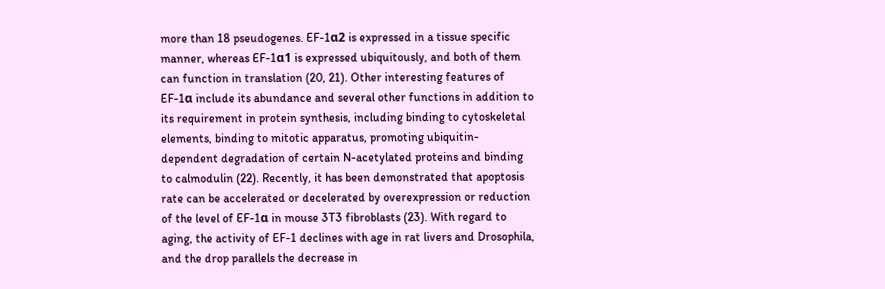more than 18 pseudogenes. EF-1α2 is expressed in a tissue specific manner, whereas EF-1α1 is expressed ubiquitously, and both of them can function in translation (20, 21). Other interesting features of EF-1α include its abundance and several other functions in addition to its requirement in protein synthesis, including binding to cytoskeletal elements, binding to mitotic apparatus, promoting ubiquitin-dependent degradation of certain N-acetylated proteins and binding to calmodulin (22). Recently, it has been demonstrated that apoptosis rate can be accelerated or decelerated by overexpression or reduction of the level of EF-1α in mouse 3T3 fibroblasts (23). With regard to aging, the activity of EF-1 declines with age in rat livers and Drosophila, and the drop parallels the decrease in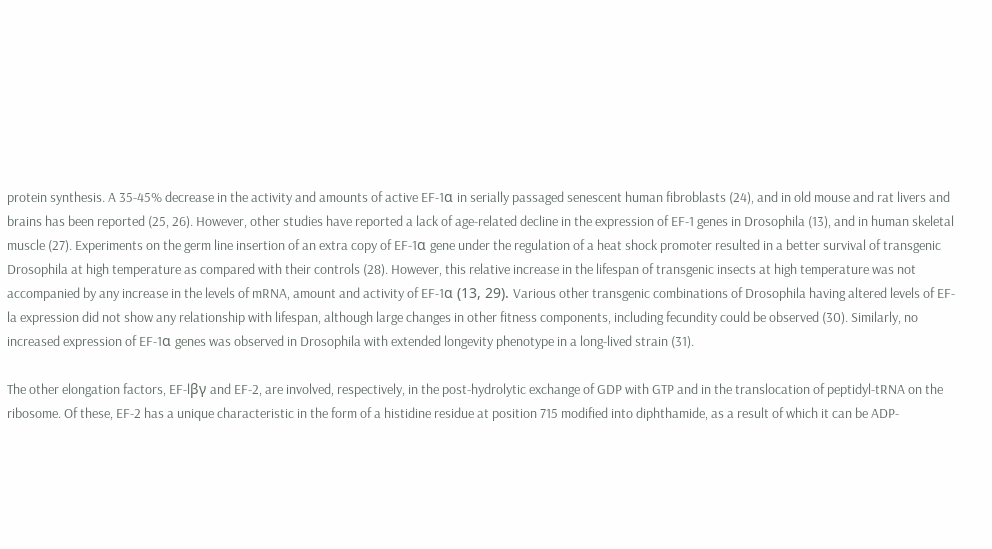protein synthesis. A 35-45% decrease in the activity and amounts of active EF-1α in serially passaged senescent human fibroblasts (24), and in old mouse and rat livers and brains has been reported (25, 26). However, other studies have reported a lack of age-related decline in the expression of EF-1 genes in Drosophila (13), and in human skeletal muscle (27). Experiments on the germ line insertion of an extra copy of EF-1α gene under the regulation of a heat shock promoter resulted in a better survival of transgenic Drosophila at high temperature as compared with their controls (28). However, this relative increase in the lifespan of transgenic insects at high temperature was not accompanied by any increase in the levels of mRNA, amount and activity of EF-1α (13, 29). Various other transgenic combinations of Drosophila having altered levels of EF-la expression did not show any relationship with lifespan, although large changes in other fitness components, including fecundity could be observed (30). Similarly, no increased expression of EF-1α genes was observed in Drosophila with extended longevity phenotype in a long-lived strain (31).

The other elongation factors, EF-lβγ and EF-2, are involved, respectively, in the post-hydrolytic exchange of GDP with GTP and in the translocation of peptidyl-tRNA on the ribosome. Of these, EF-2 has a unique characteristic in the form of a histidine residue at position 715 modified into diphthamide, as a result of which it can be ADP-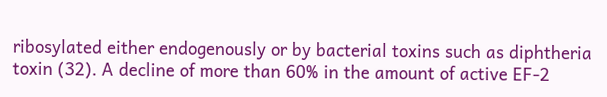ribosylated either endogenously or by bacterial toxins such as diphtheria toxin (32). A decline of more than 60% in the amount of active EF-2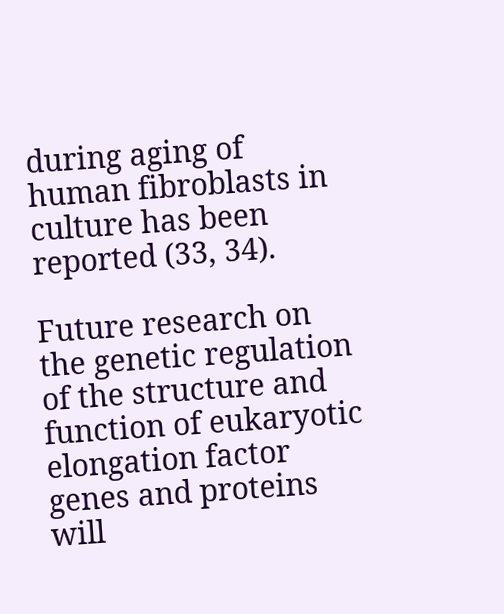during aging of human fibroblasts in culture has been reported (33, 34).

Future research on the genetic regulation of the structure and function of eukaryotic elongation factor genes and proteins will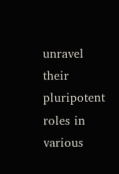unravel their pluripotent roles in various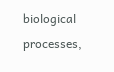biological processes,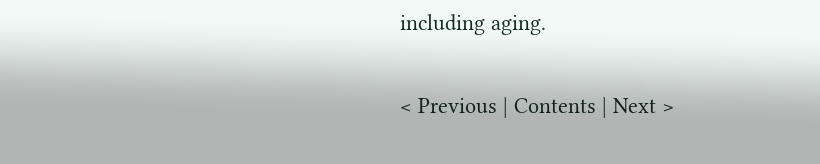including aging.

< Previous | Contents | Next >